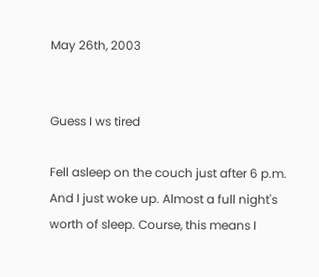May 26th, 2003


Guess I ws tired

Fell asleep on the couch just after 6 p.m. And I just woke up. Almost a full night's worth of sleep. Course, this means I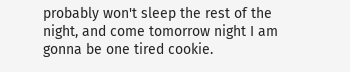probably won't sleep the rest of the night, and come tomorrow night I am gonna be one tired cookie.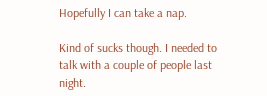Hopefully I can take a nap.

Kind of sucks though. I needed to talk with a couple of people last night.